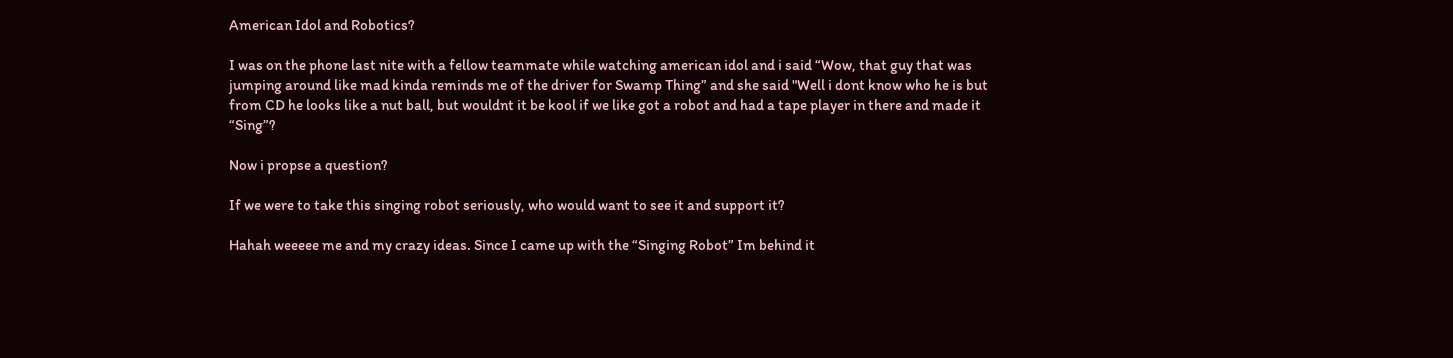American Idol and Robotics?

I was on the phone last nite with a fellow teammate while watching american idol and i said “Wow, that guy that was jumping around like mad kinda reminds me of the driver for Swamp Thing” and she said "Well i dont know who he is but from CD he looks like a nut ball, but wouldnt it be kool if we like got a robot and had a tape player in there and made it “Sing”?

Now i propse a question?

If we were to take this singing robot seriously, who would want to see it and support it?

Hahah weeeee me and my crazy ideas. Since I came up with the “Singing Robot” Im behind it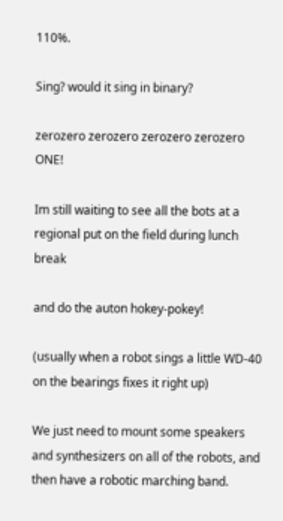110%.

Sing? would it sing in binary?

zerozero zerozero zerozero zerozero ONE!

Im still waiting to see all the bots at a regional put on the field during lunch break

and do the auton hokey-pokey!

(usually when a robot sings a little WD-40 on the bearings fixes it right up)

We just need to mount some speakers and synthesizers on all of the robots, and then have a robotic marching band.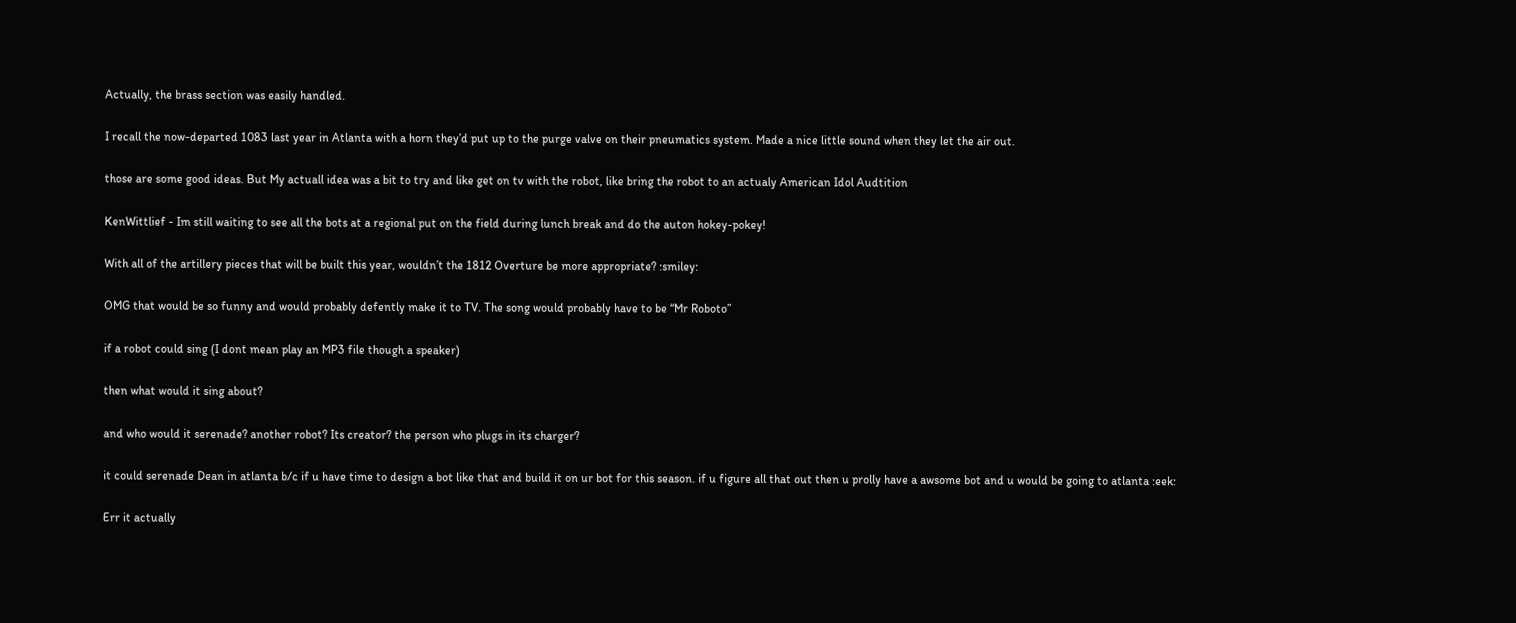Actually, the brass section was easily handled.

I recall the now-departed 1083 last year in Atlanta with a horn they’d put up to the purge valve on their pneumatics system. Made a nice little sound when they let the air out.

those are some good ideas. But My actuall idea was a bit to try and like get on tv with the robot, like bring the robot to an actualy American Idol Audtition

KenWittlief - Im still waiting to see all the bots at a regional put on the field during lunch break and do the auton hokey-pokey!

With all of the artillery pieces that will be built this year, wouldn’t the 1812 Overture be more appropriate? :smiley:

OMG that would be so funny and would probably defently make it to TV. The song would probably have to be “Mr Roboto”

if a robot could sing (I dont mean play an MP3 file though a speaker)

then what would it sing about?

and who would it serenade? another robot? Its creator? the person who plugs in its charger?

it could serenade Dean in atlanta b/c if u have time to design a bot like that and build it on ur bot for this season. if u figure all that out then u prolly have a awsome bot and u would be going to atlanta :eek:

Err it actually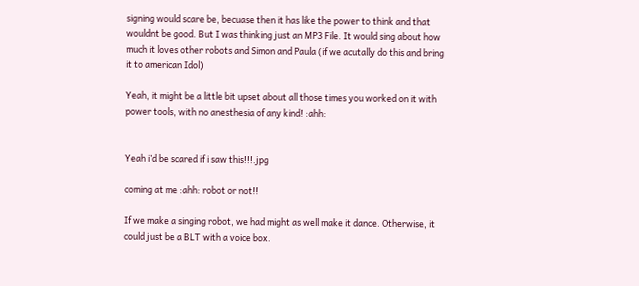signing would scare be, becuase then it has like the power to think and that wouldnt be good. But I was thinking just an MP3 File. It would sing about how much it loves other robots and Simon and Paula (if we acutally do this and bring it to american Idol)

Yeah, it might be a little bit upset about all those times you worked on it with power tools, with no anesthesia of any kind! :ahh:


Yeah i’d be scared if i saw this!!!.jpg

coming at me :ahh: robot or not!!

If we make a singing robot, we had might as well make it dance. Otherwise, it could just be a BLT with a voice box.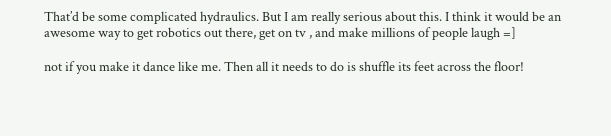That’d be some complicated hydraulics. But I am really serious about this. I think it would be an awesome way to get robotics out there, get on tv , and make millions of people laugh =]

not if you make it dance like me. Then all it needs to do is shuffle its feet across the floor!